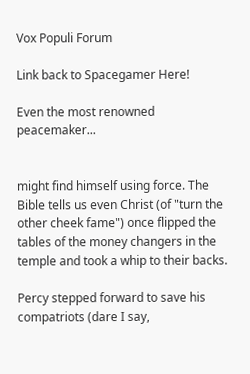Vox Populi Forum

Link back to Spacegamer Here!

Even the most renowned peacemaker...


might find himself using force. The Bible tells us even Christ (of "turn the other cheek fame") once flipped the tables of the money changers in the temple and took a whip to their backs.

Percy stepped forward to save his compatriots (dare I say,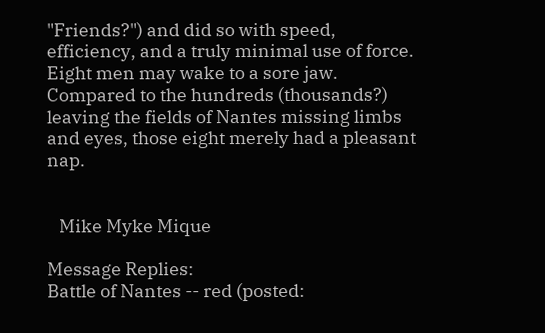"Friends?") and did so with speed, efficiency, and a truly minimal use of force. Eight men may wake to a sore jaw. Compared to the hundreds (thousands?) leaving the fields of Nantes missing limbs and eyes, those eight merely had a pleasant nap.


   Mike Myke Mique

Message Replies:
Battle of Nantes -- red (posted: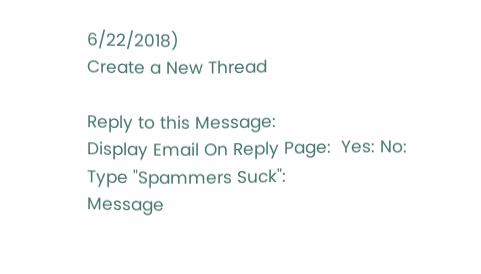6/22/2018)
Create a New Thread

Reply to this Message:
Display Email On Reply Page:  Yes: No:
Type "Spammers Suck":
Message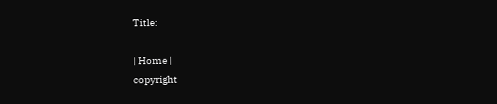Title:

| Home |
copyright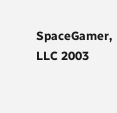SpaceGamer, LLC 2003